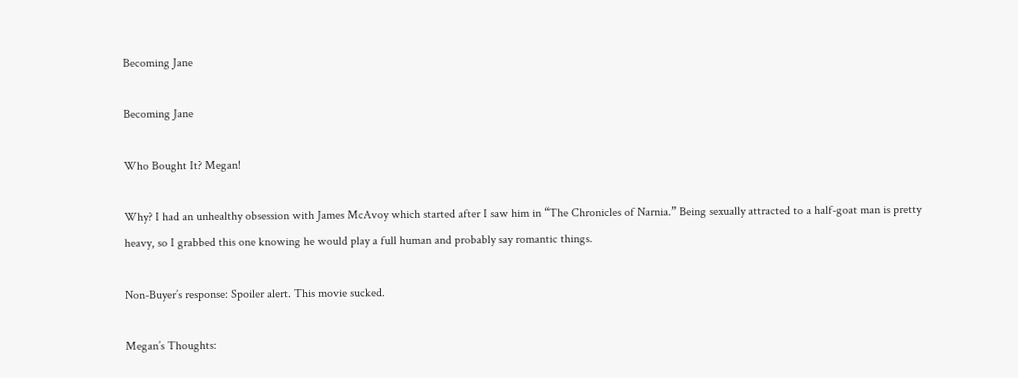Becoming Jane

Becoming Jane

Who Bought It? Megan!

Why? I had an unhealthy obsession with James McAvoy which started after I saw him in “The Chronicles of Narnia.” Being sexually attracted to a half-goat man is pretty heavy, so I grabbed this one knowing he would play a full human and probably say romantic things.

Non-Buyer’s response: Spoiler alert. This movie sucked.

Megan’s Thoughts: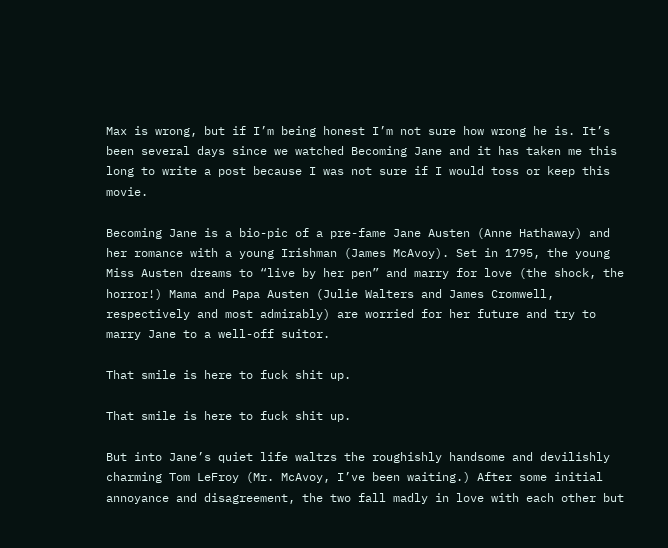Max is wrong, but if I’m being honest I’m not sure how wrong he is. It’s been several days since we watched Becoming Jane and it has taken me this long to write a post because I was not sure if I would toss or keep this movie.

Becoming Jane is a bio-pic of a pre-fame Jane Austen (Anne Hathaway) and her romance with a young Irishman (James McAvoy). Set in 1795, the young Miss Austen dreams to “live by her pen” and marry for love (the shock, the horror!) Mama and Papa Austen (Julie Walters and James Cromwell, respectively and most admirably) are worried for her future and try to marry Jane to a well-off suitor.

That smile is here to fuck shit up.

That smile is here to fuck shit up.

But into Jane’s quiet life waltzs the roughishly handsome and devilishly charming Tom LeFroy (Mr. McAvoy, I’ve been waiting.) After some initial annoyance and disagreement, the two fall madly in love with each other but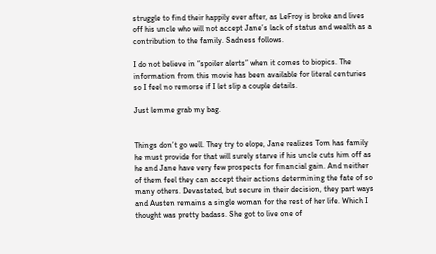struggle to find their happily ever after, as LeFroy is broke and lives off his uncle who will not accept Jane’s lack of status and wealth as a contribution to the family. Sadness follows.

I do not believe in “spoiler alerts” when it comes to biopics. The information from this movie has been available for literal centuries so I feel no remorse if I let slip a couple details.

Just lemme grab my bag.


Things don’t go well. They try to elope, Jane realizes Tom has family he must provide for that will surely starve if his uncle cuts him off as he and Jane have very few prospects for financial gain. And neither of them feel they can accept their actions determining the fate of so many others. Devastated, but secure in their decision, they part ways and Austen remains a single woman for the rest of her life. Which I thought was pretty badass. She got to live one of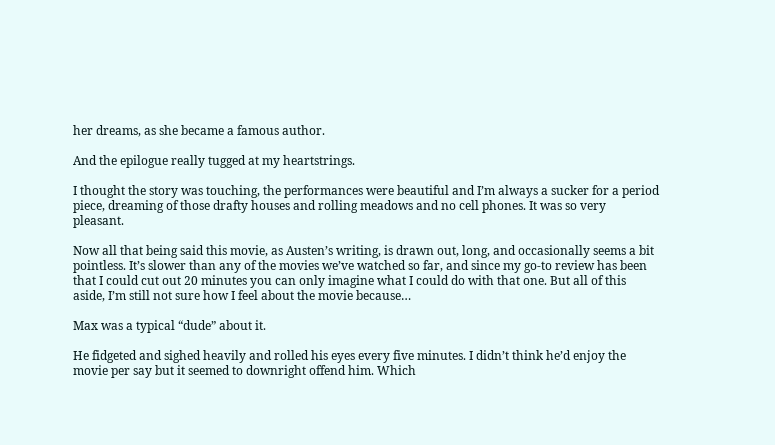her dreams, as she became a famous author.

And the epilogue really tugged at my heartstrings.

I thought the story was touching, the performances were beautiful and I’m always a sucker for a period piece, dreaming of those drafty houses and rolling meadows and no cell phones. It was so very pleasant.

Now all that being said this movie, as Austen’s writing, is drawn out, long, and occasionally seems a bit pointless. It’s slower than any of the movies we’ve watched so far, and since my go-to review has been that I could cut out 20 minutes you can only imagine what I could do with that one. But all of this aside, I’m still not sure how I feel about the movie because…

Max was a typical “dude” about it.

He fidgeted and sighed heavily and rolled his eyes every five minutes. I didn’t think he’d enjoy the movie per say but it seemed to downright offend him. Which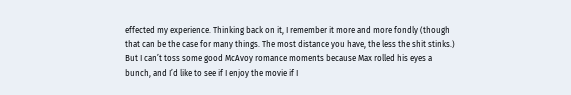effected my experience. Thinking back on it, I remember it more and more fondly (though that can be the case for many things. The most distance you have, the less the shit stinks.) But I can’t toss some good McAvoy romance moments because Max rolled his eyes a bunch, and I’d like to see if I enjoy the movie if I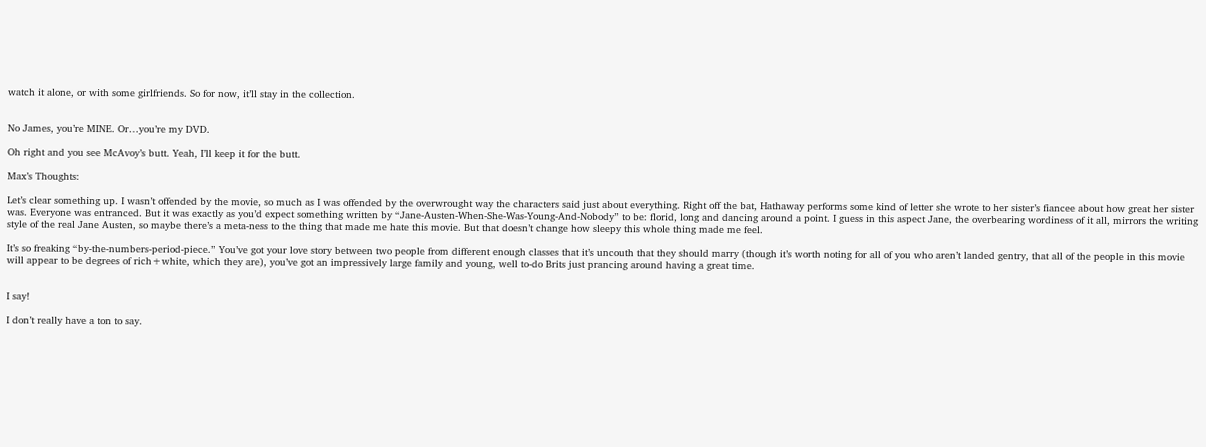watch it alone, or with some girlfriends. So for now, it’ll stay in the collection.


No James, you’re MINE. Or…you’re my DVD.

Oh right and you see McAvoy’s butt. Yeah, I’ll keep it for the butt.

Max’s Thoughts:

Let’s clear something up. I wasn’t offended by the movie, so much as I was offended by the overwrought way the characters said just about everything. Right off the bat, Hathaway performs some kind of letter she wrote to her sister’s fiancee about how great her sister was. Everyone was entranced. But it was exactly as you’d expect something written by “Jane-Austen-When-She-Was-Young-And-Nobody” to be: florid, long and dancing around a point. I guess in this aspect Jane, the overbearing wordiness of it all, mirrors the writing style of the real Jane Austen, so maybe there’s a meta-ness to the thing that made me hate this movie. But that doesn’t change how sleepy this whole thing made me feel.

It’s so freaking “by-the-numbers-period-piece.” You’ve got your love story between two people from different enough classes that it’s uncouth that they should marry (though it’s worth noting for all of you who aren’t landed gentry, that all of the people in this movie will appear to be degrees of rich+white, which they are), you’ve got an impressively large family and young, well to-do Brits just prancing around having a great time.


I say!

I don’t really have a ton to say.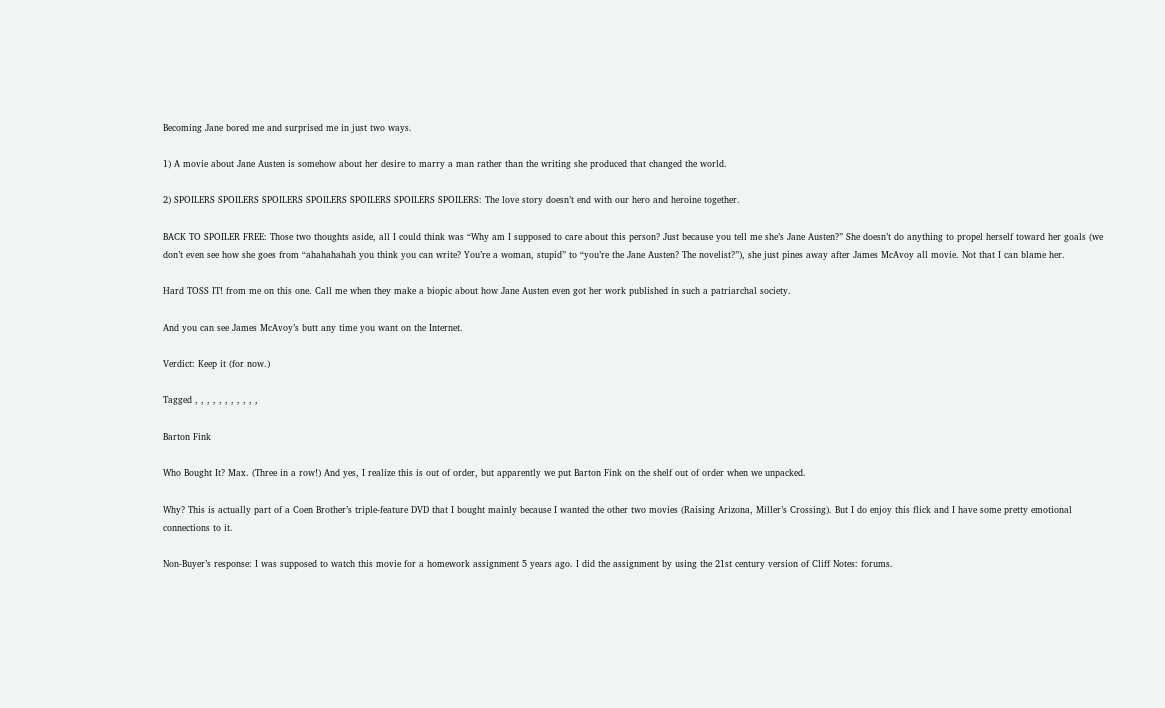Becoming Jane bored me and surprised me in just two ways.

1) A movie about Jane Austen is somehow about her desire to marry a man rather than the writing she produced that changed the world.

2) SPOILERS SPOILERS SPOILERS SPOILERS SPOILERS SPOILERS SPOILERS: The love story doesn’t end with our hero and heroine together.

BACK TO SPOILER FREE: Those two thoughts aside, all I could think was “Why am I supposed to care about this person? Just because you tell me she’s Jane Austen?” She doesn’t do anything to propel herself toward her goals (we don’t even see how she goes from “ahahahahah you think you can write? You’re a woman, stupid” to “you’re the Jane Austen? The novelist?”), she just pines away after James McAvoy all movie. Not that I can blame her.

Hard TOSS IT! from me on this one. Call me when they make a biopic about how Jane Austen even got her work published in such a patriarchal society.

And you can see James McAvoy’s butt any time you want on the Internet.

Verdict: Keep it (for now.)

Tagged , , , , , , , , , , ,

Barton Fink

Who Bought It? Max. (Three in a row!) And yes, I realize this is out of order, but apparently we put Barton Fink on the shelf out of order when we unpacked.

Why? This is actually part of a Coen Brother’s triple-feature DVD that I bought mainly because I wanted the other two movies (Raising Arizona, Miller’s Crossing). But I do enjoy this flick and I have some pretty emotional connections to it.

Non-Buyer’s response: I was supposed to watch this movie for a homework assignment 5 years ago. I did the assignment by using the 21st century version of Cliff Notes: forums.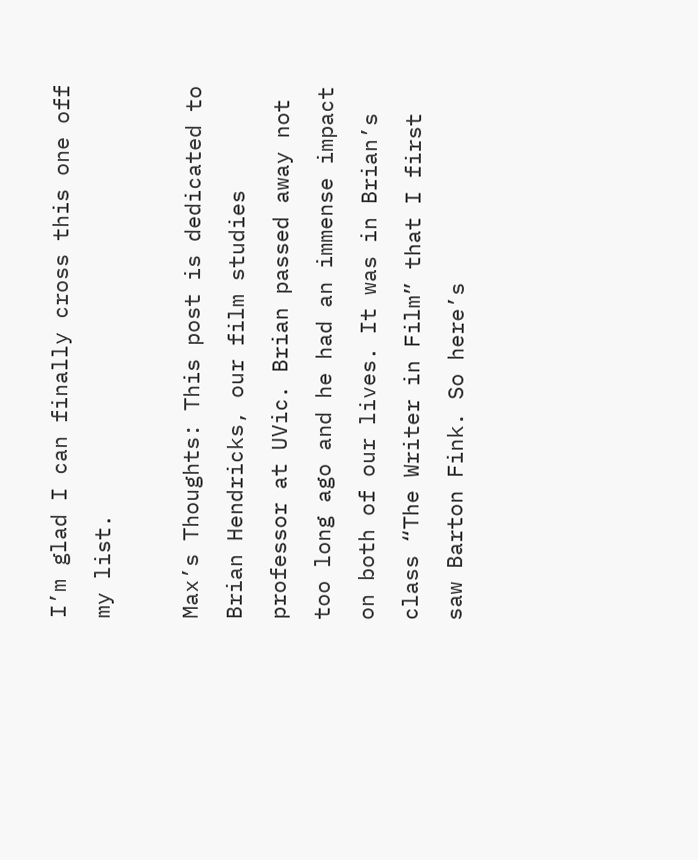I’m glad I can finally cross this one off my list.

Max’s Thoughts: This post is dedicated to Brian Hendricks, our film studies professor at UVic. Brian passed away not too long ago and he had an immense impact on both of our lives. It was in Brian’s class “The Writer in Film” that I first saw Barton Fink. So here’s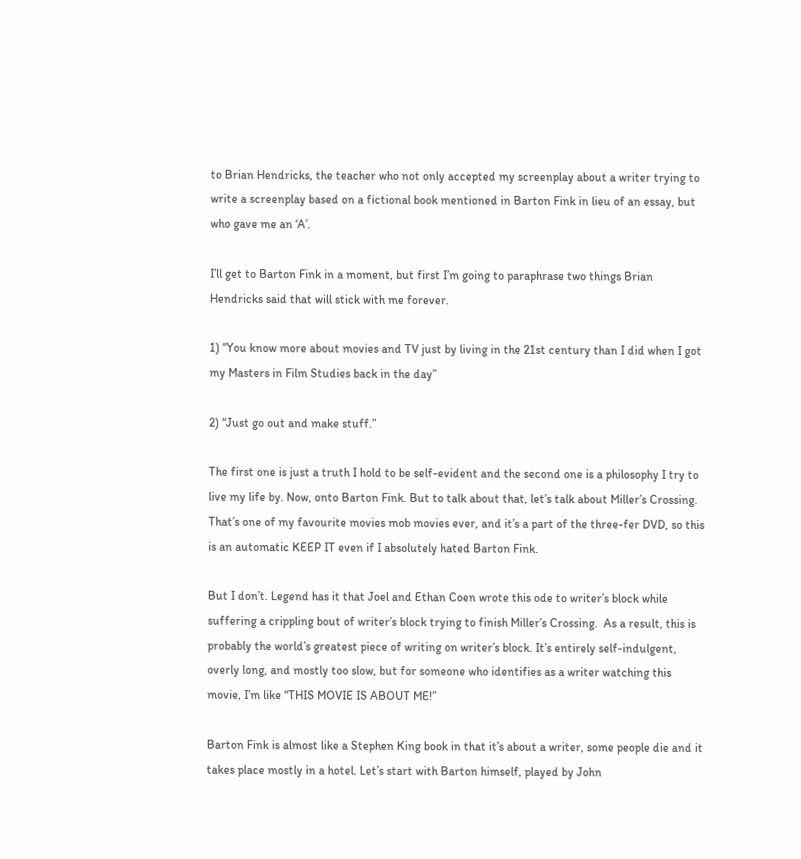to Brian Hendricks, the teacher who not only accepted my screenplay about a writer trying to write a screenplay based on a fictional book mentioned in Barton Fink in lieu of an essay, but who gave me an ‘A’.

I’ll get to Barton Fink in a moment, but first I’m going to paraphrase two things Brian Hendricks said that will stick with me forever.

1) “You know more about movies and TV just by living in the 21st century than I did when I got my Masters in Film Studies back in the day”

2) “Just go out and make stuff.”

The first one is just a truth I hold to be self-evident and the second one is a philosophy I try to live my life by. Now, onto Barton Fink. But to talk about that, let’s talk about Miller’s Crossing. That’s one of my favourite movies mob movies ever, and it’s a part of the three-fer DVD, so this is an automatic KEEP IT even if I absolutely hated Barton Fink.

But I don’t. Legend has it that Joel and Ethan Coen wrote this ode to writer’s block while suffering a crippling bout of writer’s block trying to finish Miller’s Crossing.  As a result, this is probably the world’s greatest piece of writing on writer’s block. It’s entirely self-indulgent, overly long, and mostly too slow, but for someone who identifies as a writer watching this movie, I’m like “THIS MOVIE IS ABOUT ME!”

Barton Fink is almost like a Stephen King book in that it’s about a writer, some people die and it takes place mostly in a hotel. Let’s start with Barton himself, played by John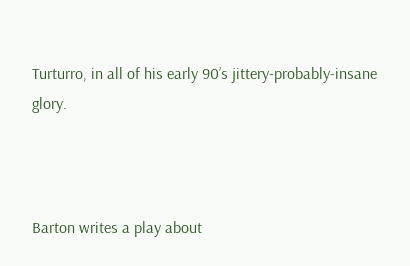Turturro, in all of his early 90’s jittery-probably-insane glory.



Barton writes a play about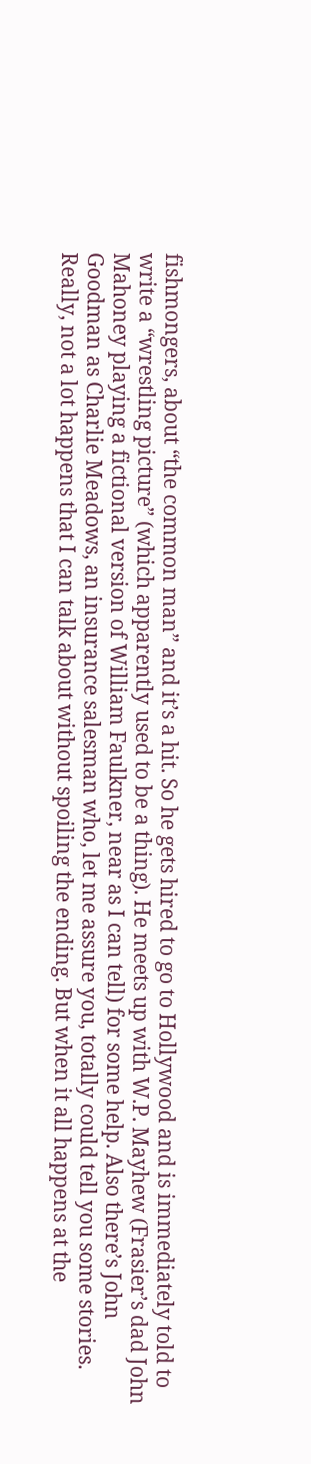fishmongers, about “the common man” and it’s a hit. So he gets hired to go to Hollywood and is immediately told to write a “wrestling picture” (which apparently used to be a thing). He meets up with W.P. Mayhew (Frasier’s dad John Mahoney playing a fictional version of William Faulkner, near as I can tell) for some help. Also there’s John Goodman as Charlie Meadows, an insurance salesman who, let me assure you, totally could tell you some stories. Really, not a lot happens that I can talk about without spoiling the ending. But when it all happens at the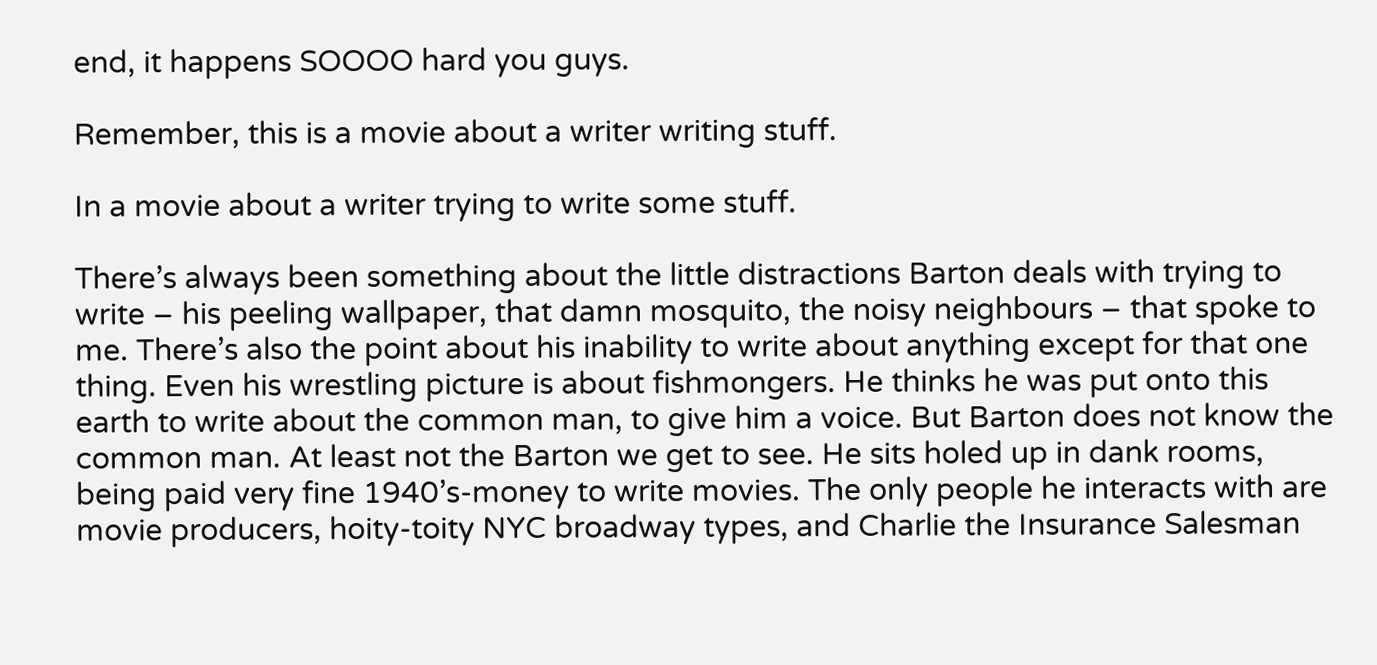end, it happens SOOOO hard you guys.

Remember, this is a movie about a writer writing stuff.

In a movie about a writer trying to write some stuff.

There’s always been something about the little distractions Barton deals with trying to write – his peeling wallpaper, that damn mosquito, the noisy neighbours – that spoke to me. There’s also the point about his inability to write about anything except for that one thing. Even his wrestling picture is about fishmongers. He thinks he was put onto this earth to write about the common man, to give him a voice. But Barton does not know the common man. At least not the Barton we get to see. He sits holed up in dank rooms, being paid very fine 1940’s-money to write movies. The only people he interacts with are movie producers, hoity-toity NYC broadway types, and Charlie the Insurance Salesman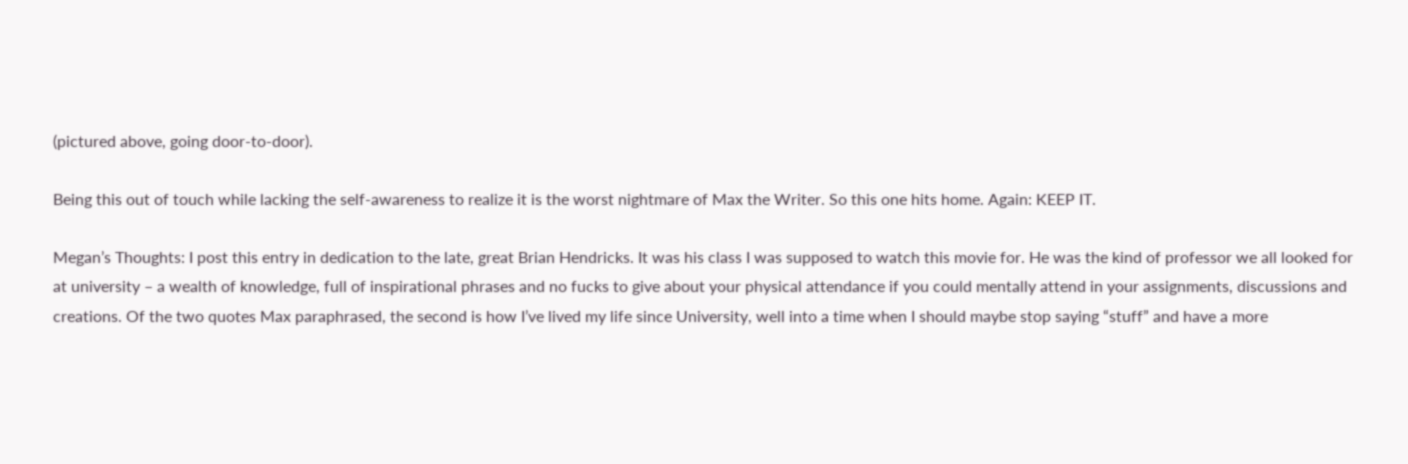(pictured above, going door-to-door).

Being this out of touch while lacking the self-awareness to realize it is the worst nightmare of Max the Writer. So this one hits home. Again: KEEP IT.

Megan’s Thoughts: I post this entry in dedication to the late, great Brian Hendricks. It was his class I was supposed to watch this movie for. He was the kind of professor we all looked for at university – a wealth of knowledge, full of inspirational phrases and no fucks to give about your physical attendance if you could mentally attend in your assignments, discussions and creations. Of the two quotes Max paraphrased, the second is how I’ve lived my life since University, well into a time when I should maybe stop saying “stuff” and have a more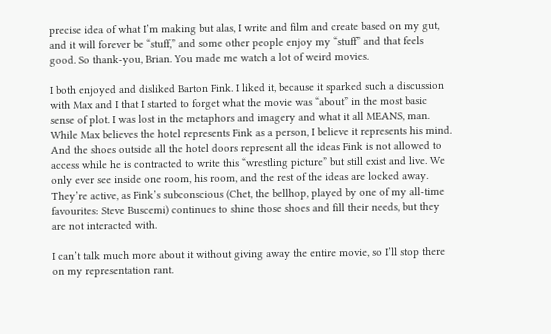precise idea of what I’m making but alas, I write and film and create based on my gut, and it will forever be “stuff,” and some other people enjoy my “stuff” and that feels good. So thank-you, Brian. You made me watch a lot of weird movies.

I both enjoyed and disliked Barton Fink. I liked it, because it sparked such a discussion with Max and I that I started to forget what the movie was “about” in the most basic sense of plot. I was lost in the metaphors and imagery and what it all MEANS, man. While Max believes the hotel represents Fink as a person, I believe it represents his mind. And the shoes outside all the hotel doors represent all the ideas Fink is not allowed to access while he is contracted to write this “wrestling picture” but still exist and live. We only ever see inside one room, his room, and the rest of the ideas are locked away. They’re active, as Fink’s subconscious (Chet, the bellhop, played by one of my all-time favourites: Steve Buscemi) continues to shine those shoes and fill their needs, but they are not interacted with.

I can’t talk much more about it without giving away the entire movie, so I’ll stop there on my representation rant.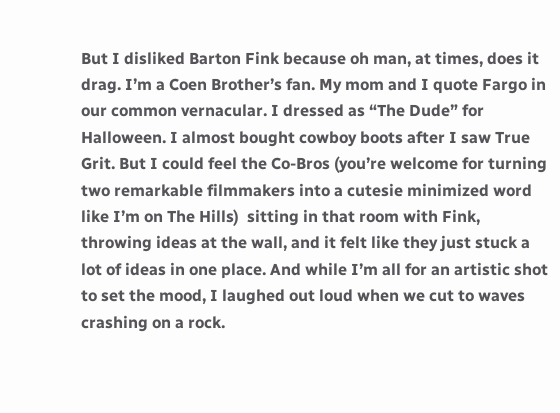But I disliked Barton Fink because oh man, at times, does it drag. I’m a Coen Brother’s fan. My mom and I quote Fargo in our common vernacular. I dressed as “The Dude” for Halloween. I almost bought cowboy boots after I saw True Grit. But I could feel the Co-Bros (you’re welcome for turning two remarkable filmmakers into a cutesie minimized word like I’m on The Hills)  sitting in that room with Fink, throwing ideas at the wall, and it felt like they just stuck a lot of ideas in one place. And while I’m all for an artistic shot to set the mood, I laughed out loud when we cut to waves crashing on a rock.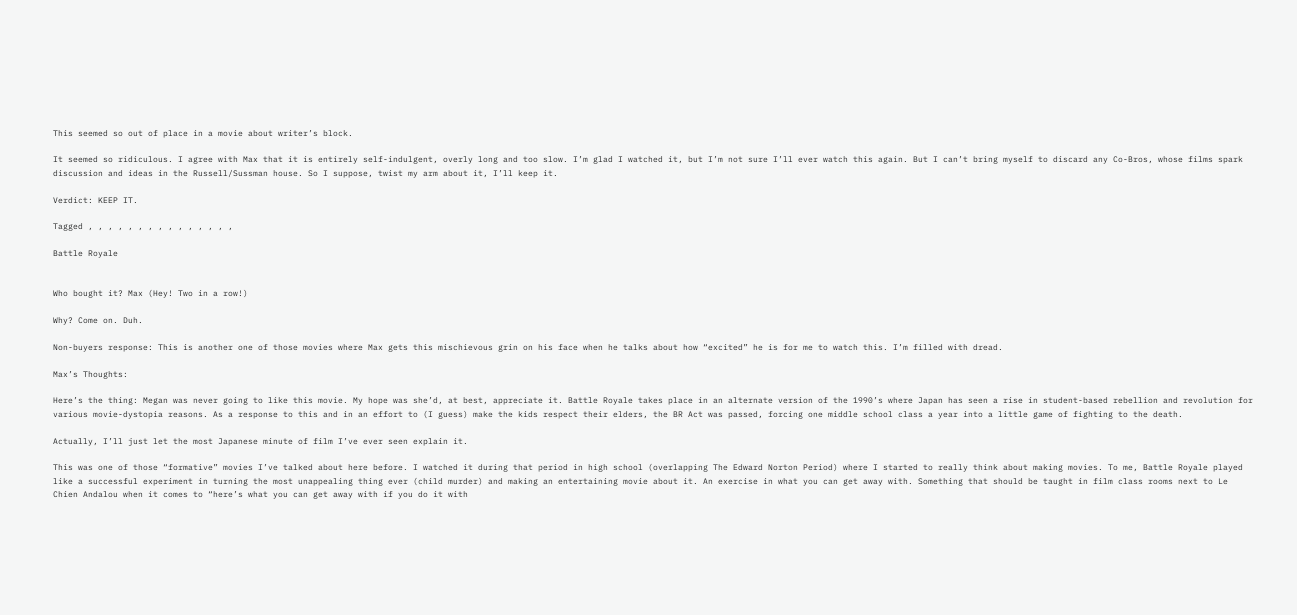This seemed so out of place in a movie about writer’s block.

It seemed so ridiculous. I agree with Max that it is entirely self-indulgent, overly long and too slow. I’m glad I watched it, but I’m not sure I’ll ever watch this again. But I can’t bring myself to discard any Co-Bros, whose films spark discussion and ideas in the Russell/Sussman house. So I suppose, twist my arm about it, I’ll keep it.

Verdict: KEEP IT.

Tagged , , , , , , , , , , , , , , ,

Battle Royale


Who bought it? Max (Hey! Two in a row!)

Why? Come on. Duh.

Non-buyers response: This is another one of those movies where Max gets this mischievous grin on his face when he talks about how “excited” he is for me to watch this. I’m filled with dread.

Max’s Thoughts:

Here’s the thing: Megan was never going to like this movie. My hope was she’d, at best, appreciate it. Battle Royale takes place in an alternate version of the 1990’s where Japan has seen a rise in student-based rebellion and revolution for various movie-dystopia reasons. As a response to this and in an effort to (I guess) make the kids respect their elders, the BR Act was passed, forcing one middle school class a year into a little game of fighting to the death.

Actually, I’ll just let the most Japanese minute of film I’ve ever seen explain it.

This was one of those “formative” movies I’ve talked about here before. I watched it during that period in high school (overlapping The Edward Norton Period) where I started to really think about making movies. To me, Battle Royale played like a successful experiment in turning the most unappealing thing ever (child murder) and making an entertaining movie about it. An exercise in what you can get away with. Something that should be taught in film class rooms next to Le Chien Andalou when it comes to “here’s what you can get away with if you do it with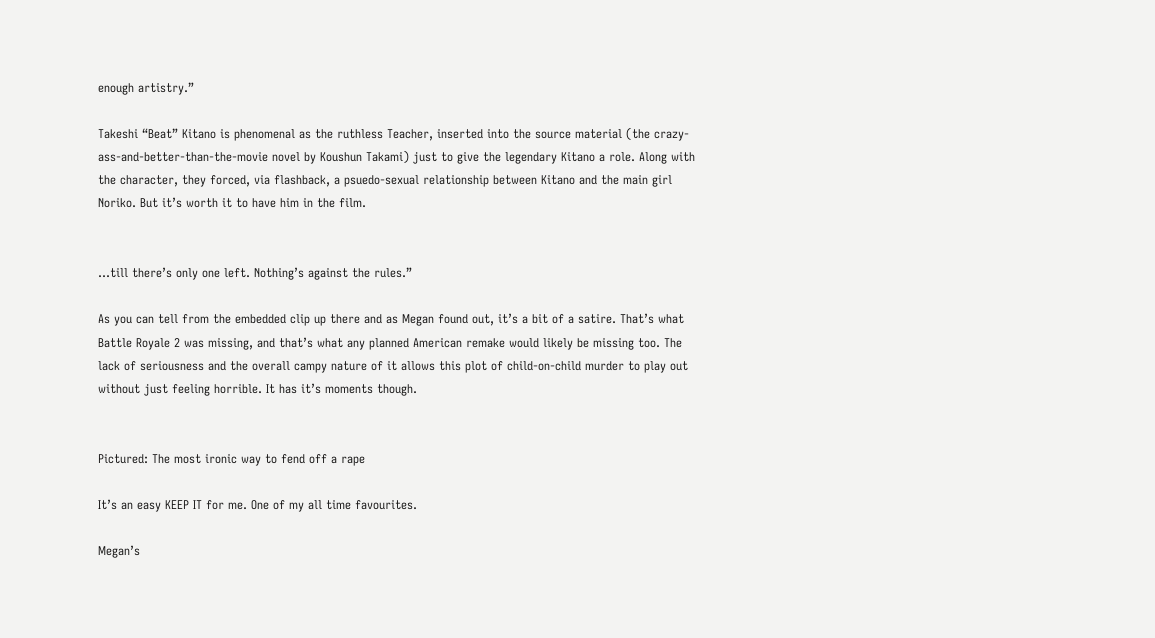enough artistry.”

Takeshi “Beat” Kitano is phenomenal as the ruthless Teacher, inserted into the source material (the crazy-ass-and-better-than-the-movie novel by Koushun Takami) just to give the legendary Kitano a role. Along with the character, they forced, via flashback, a psuedo-sexual relationship between Kitano and the main girl Noriko. But it’s worth it to have him in the film.


…till there’s only one left. Nothing’s against the rules.”

As you can tell from the embedded clip up there and as Megan found out, it’s a bit of a satire. That’s what Battle Royale 2 was missing, and that’s what any planned American remake would likely be missing too. The lack of seriousness and the overall campy nature of it allows this plot of child-on-child murder to play out without just feeling horrible. It has it’s moments though.


Pictured: The most ironic way to fend off a rape

It’s an easy KEEP IT for me. One of my all time favourites.

Megan’s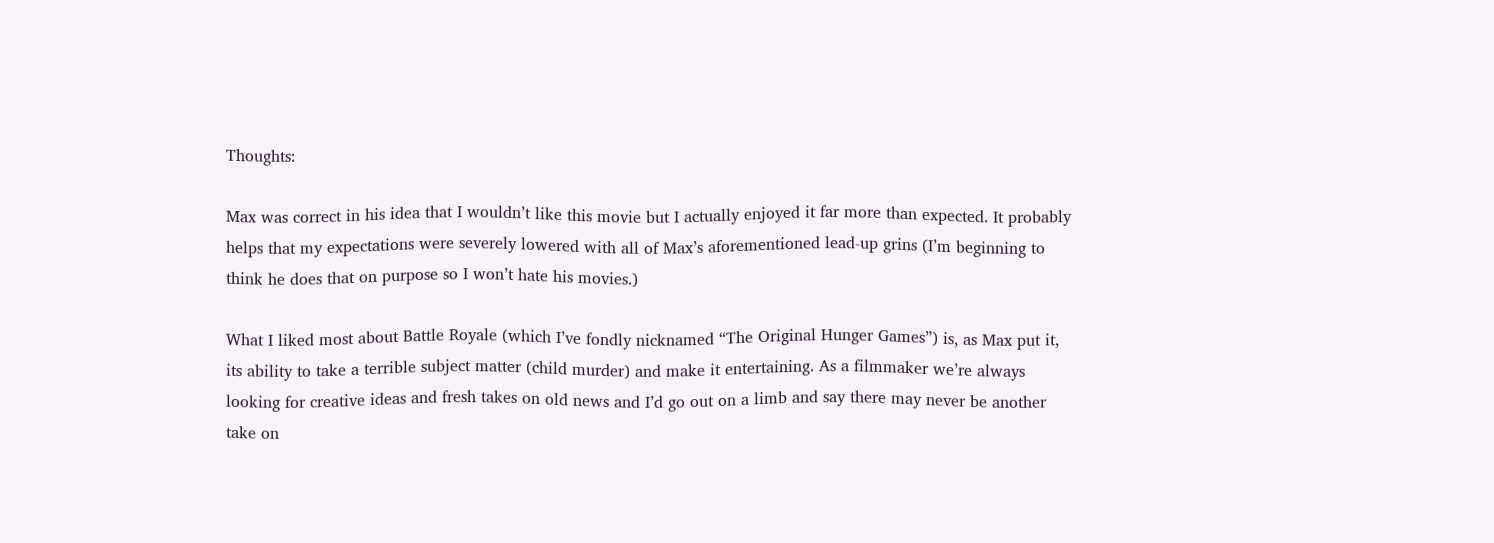Thoughts:

Max was correct in his idea that I wouldn’t like this movie but I actually enjoyed it far more than expected. It probably helps that my expectations were severely lowered with all of Max’s aforementioned lead-up grins (I’m beginning to think he does that on purpose so I won’t hate his movies.)

What I liked most about Battle Royale (which I’ve fondly nicknamed “The Original Hunger Games”) is, as Max put it, its ability to take a terrible subject matter (child murder) and make it entertaining. As a filmmaker we’re always looking for creative ideas and fresh takes on old news and I’d go out on a limb and say there may never be another take on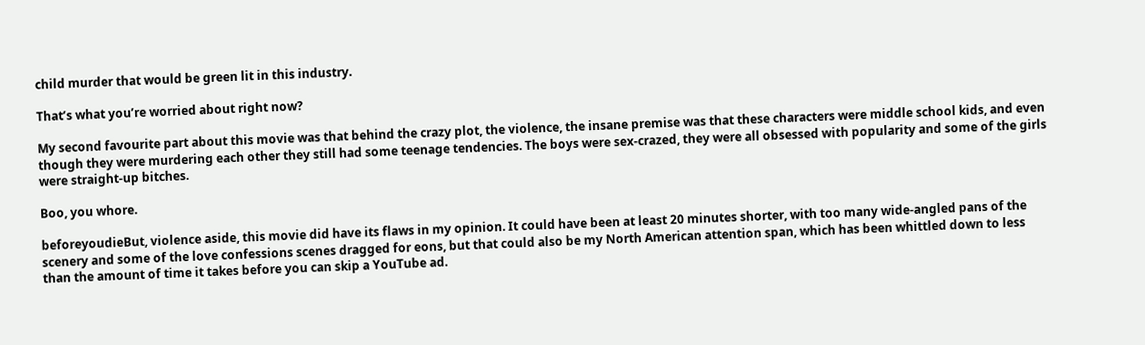child murder that would be green lit in this industry.

That’s what you’re worried about right now?

My second favourite part about this movie was that behind the crazy plot, the violence, the insane premise was that these characters were middle school kids, and even though they were murdering each other they still had some teenage tendencies. The boys were sex-crazed, they were all obsessed with popularity and some of the girls were straight-up bitches.

Boo, you whore.

beforeyoudieBut, violence aside, this movie did have its flaws in my opinion. It could have been at least 20 minutes shorter, with too many wide-angled pans of the scenery and some of the love confessions scenes dragged for eons, but that could also be my North American attention span, which has been whittled down to less than the amount of time it takes before you can skip a YouTube ad.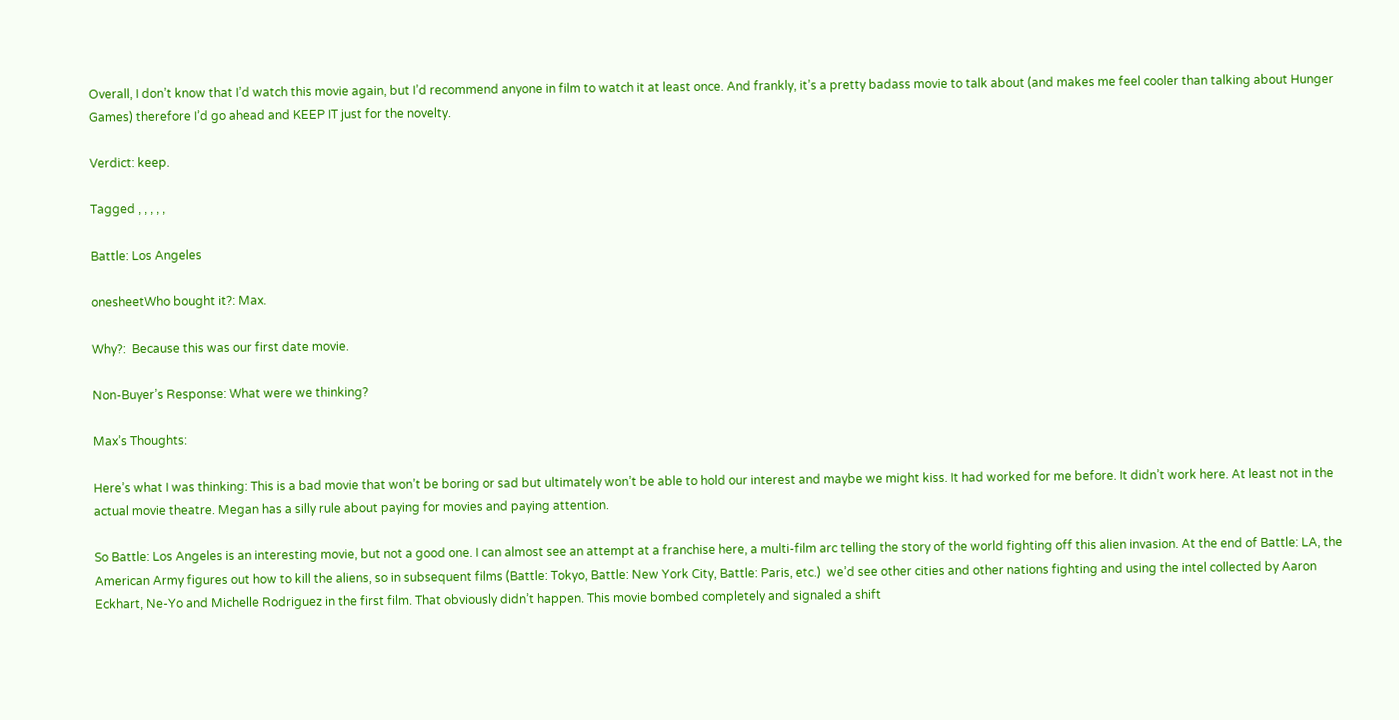Overall, I don’t know that I’d watch this movie again, but I’d recommend anyone in film to watch it at least once. And frankly, it’s a pretty badass movie to talk about (and makes me feel cooler than talking about Hunger Games) therefore I’d go ahead and KEEP IT just for the novelty.

Verdict: keep.

Tagged , , , , ,

Battle: Los Angeles

onesheetWho bought it?: Max.

Why?:  Because this was our first date movie.

Non-Buyer’s Response: What were we thinking?

Max’s Thoughts:

Here’s what I was thinking: This is a bad movie that won’t be boring or sad but ultimately won’t be able to hold our interest and maybe we might kiss. It had worked for me before. It didn’t work here. At least not in the actual movie theatre. Megan has a silly rule about paying for movies and paying attention.

So Battle: Los Angeles is an interesting movie, but not a good one. I can almost see an attempt at a franchise here, a multi-film arc telling the story of the world fighting off this alien invasion. At the end of Battle: LA, the American Army figures out how to kill the aliens, so in subsequent films (Battle: Tokyo, Battle: New York City, Battle: Paris, etc.)  we’d see other cities and other nations fighting and using the intel collected by Aaron Eckhart, Ne-Yo and Michelle Rodriguez in the first film. That obviously didn’t happen. This movie bombed completely and signaled a shift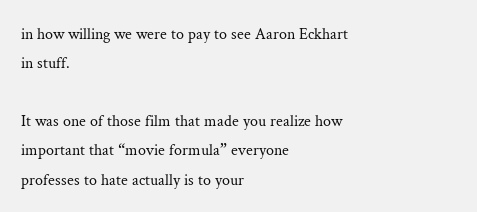in how willing we were to pay to see Aaron Eckhart in stuff.

It was one of those film that made you realize how important that “movie formula” everyone professes to hate actually is to your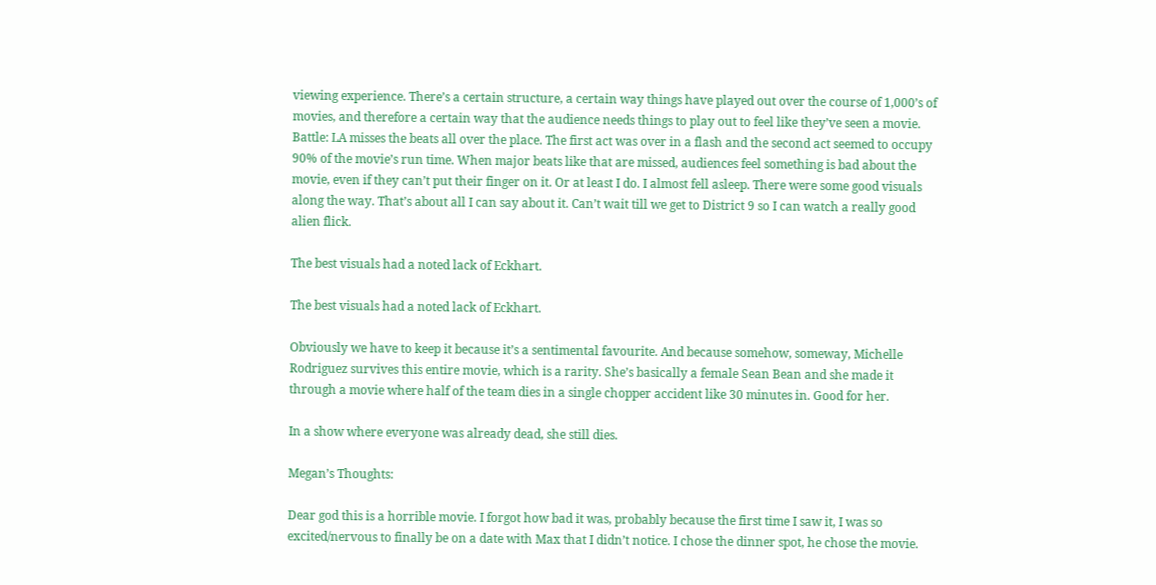viewing experience. There’s a certain structure, a certain way things have played out over the course of 1,000’s of movies, and therefore a certain way that the audience needs things to play out to feel like they’ve seen a movie. Battle: LA misses the beats all over the place. The first act was over in a flash and the second act seemed to occupy 90% of the movie’s run time. When major beats like that are missed, audiences feel something is bad about the movie, even if they can’t put their finger on it. Or at least I do. I almost fell asleep. There were some good visuals along the way. That’s about all I can say about it. Can’t wait till we get to District 9 so I can watch a really good alien flick.

The best visuals had a noted lack of Eckhart.

The best visuals had a noted lack of Eckhart.

Obviously we have to keep it because it’s a sentimental favourite. And because somehow, someway, Michelle Rodriguez survives this entire movie, which is a rarity. She’s basically a female Sean Bean and she made it through a movie where half of the team dies in a single chopper accident like 30 minutes in. Good for her.

In a show where everyone was already dead, she still dies.

Megan’s Thoughts:

Dear god this is a horrible movie. I forgot how bad it was, probably because the first time I saw it, I was so excited/nervous to finally be on a date with Max that I didn’t notice. I chose the dinner spot, he chose the movie.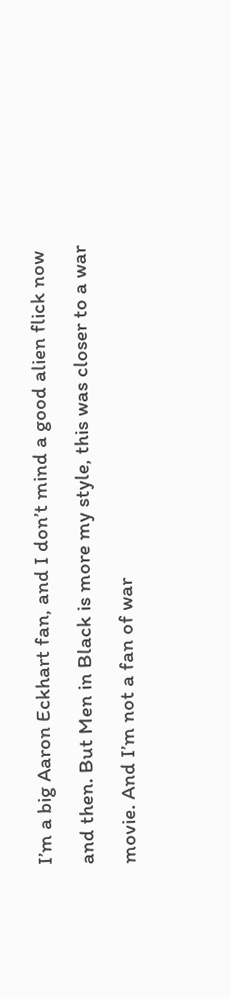I’m a big Aaron Eckhart fan, and I don’t mind a good alien flick now and then. But Men in Black is more my style, this was closer to a war movie. And I’m not a fan of war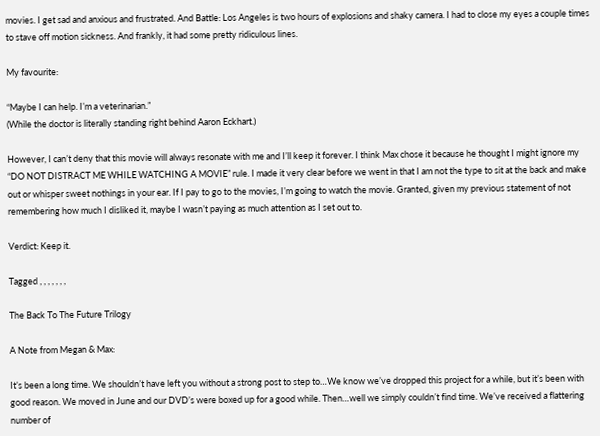movies. I get sad and anxious and frustrated. And Battle: Los Angeles is two hours of explosions and shaky camera. I had to close my eyes a couple times to stave off motion sickness. And frankly, it had some pretty ridiculous lines.

My favourite:

“Maybe I can help. I’m a veterinarian.”
(While the doctor is literally standing right behind Aaron Eckhart.)

However, I can’t deny that this movie will always resonate with me and I’ll keep it forever. I think Max chose it because he thought I might ignore my “DO NOT DISTRACT ME WHILE WATCHING A MOVIE” rule. I made it very clear before we went in that I am not the type to sit at the back and make out or whisper sweet nothings in your ear. If I pay to go to the movies, I’m going to watch the movie. Granted, given my previous statement of not remembering how much I disliked it, maybe I wasn’t paying as much attention as I set out to.

Verdict: Keep it.

Tagged , , , , , , ,

The Back To The Future Trilogy

A Note from Megan & Max:

It’s been a long time. We shouldn’t have left you without a strong post to step to…We know we’ve dropped this project for a while, but it’s been with good reason. We moved in June and our DVD’s were boxed up for a good while. Then…well we simply couldn’t find time. We’ve received a flattering number of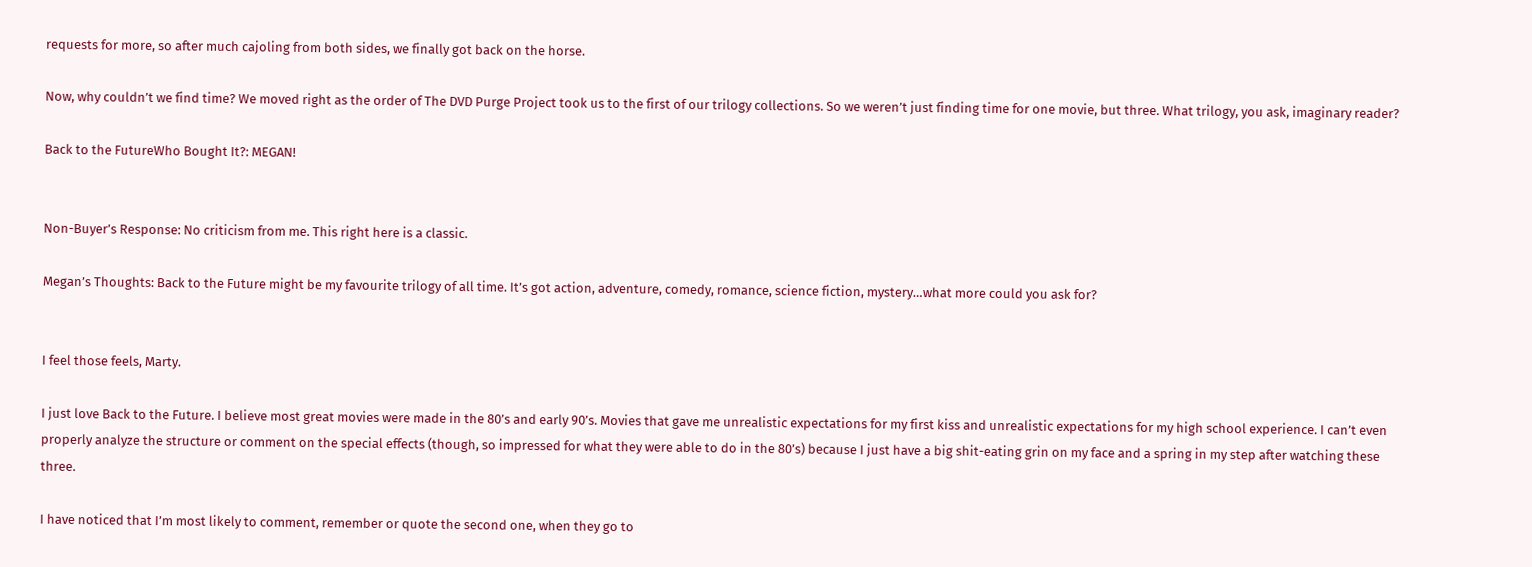requests for more, so after much cajoling from both sides, we finally got back on the horse.

Now, why couldn’t we find time? We moved right as the order of The DVD Purge Project took us to the first of our trilogy collections. So we weren’t just finding time for one movie, but three. What trilogy, you ask, imaginary reader?

Back to the FutureWho Bought It?: MEGAN!


Non-Buyer’s Response: No criticism from me. This right here is a classic.

Megan’s Thoughts: Back to the Future might be my favourite trilogy of all time. It’s got action, adventure, comedy, romance, science fiction, mystery…what more could you ask for?


I feel those feels, Marty.

I just love Back to the Future. I believe most great movies were made in the 80’s and early 90’s. Movies that gave me unrealistic expectations for my first kiss and unrealistic expectations for my high school experience. I can’t even properly analyze the structure or comment on the special effects (though, so impressed for what they were able to do in the 80’s) because I just have a big shit-eating grin on my face and a spring in my step after watching these three.

I have noticed that I’m most likely to comment, remember or quote the second one, when they go to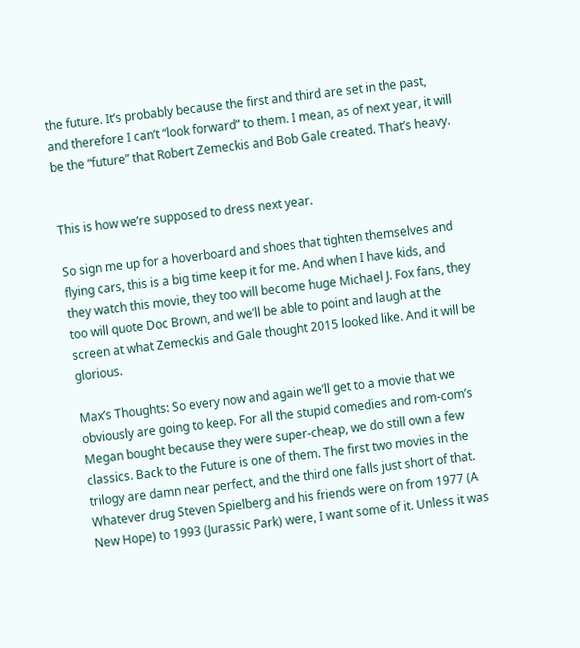the future. It’s probably because the first and third are set in the past, and therefore I can’t “look forward” to them. I mean, as of next year, it will be the “future” that Robert Zemeckis and Bob Gale created. That’s heavy.


This is how we’re supposed to dress next year.

So sign me up for a hoverboard and shoes that tighten themselves and flying cars, this is a big time keep it for me. And when I have kids, and they watch this movie, they too will become huge Michael J. Fox fans, they too will quote Doc Brown, and we’ll be able to point and laugh at the screen at what Zemeckis and Gale thought 2015 looked like. And it will be glorious.

Max’s Thoughts: So every now and again we’ll get to a movie that we obviously are going to keep. For all the stupid comedies and rom-com’s Megan bought because they were super-cheap, we do still own a few classics. Back to the Future is one of them. The first two movies in the trilogy are damn near perfect, and the third one falls just short of that. Whatever drug Steven Spielberg and his friends were on from 1977 (A New Hope) to 1993 (Jurassic Park) were, I want some of it. Unless it was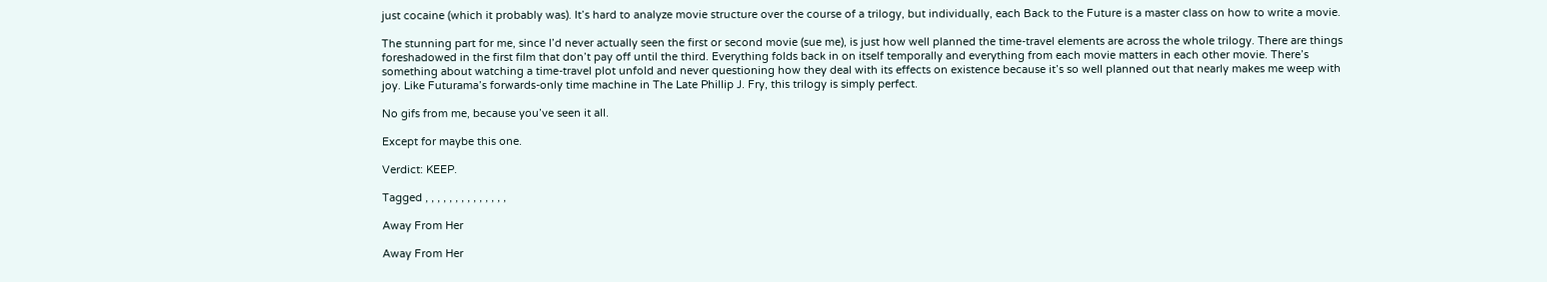just cocaine (which it probably was). It’s hard to analyze movie structure over the course of a trilogy, but individually, each Back to the Future is a master class on how to write a movie.

The stunning part for me, since I’d never actually seen the first or second movie (sue me), is just how well planned the time-travel elements are across the whole trilogy. There are things foreshadowed in the first film that don’t pay off until the third. Everything folds back in on itself temporally and everything from each movie matters in each other movie. There’s something about watching a time-travel plot unfold and never questioning how they deal with its effects on existence because it’s so well planned out that nearly makes me weep with joy. Like Futurama’s forwards-only time machine in The Late Phillip J. Fry, this trilogy is simply perfect.

No gifs from me, because you’ve seen it all.

Except for maybe this one.

Verdict: KEEP.

Tagged , , , , , , , , , , , , , ,

Away From Her

Away From Her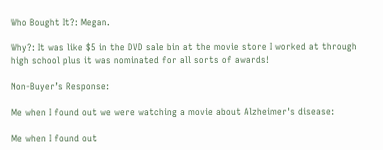Who Bought It?: Megan.

Why?: It was like $5 in the DVD sale bin at the movie store I worked at through high school plus it was nominated for all sorts of awards!

Non-Buyer’s Response:

Me when I found out we were watching a movie about Alzheimer's disease:

Me when I found out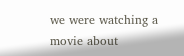we were watching a movie about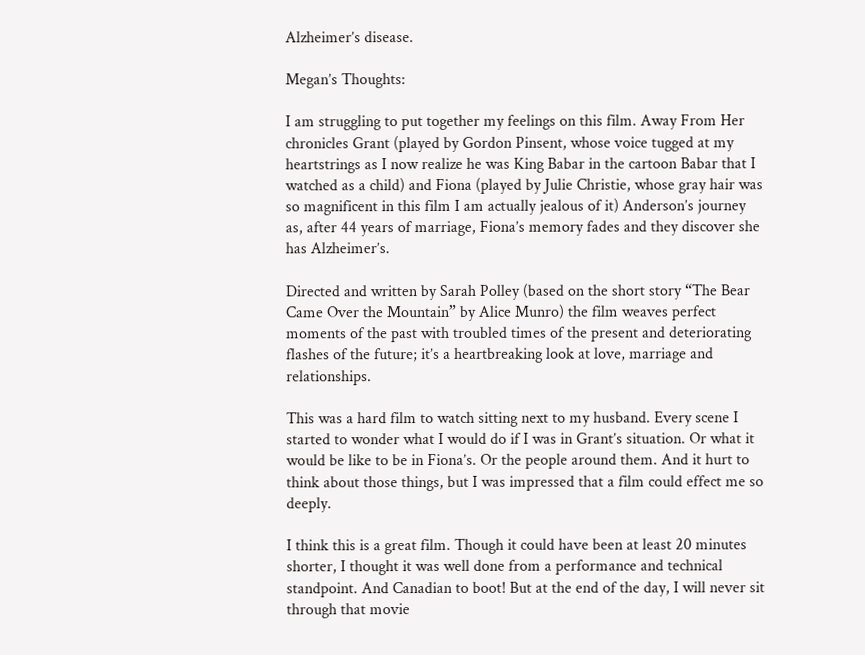Alzheimer’s disease.

Megan’s Thoughts:

I am struggling to put together my feelings on this film. Away From Her chronicles Grant (played by Gordon Pinsent, whose voice tugged at my heartstrings as I now realize he was King Babar in the cartoon Babar that I watched as a child) and Fiona (played by Julie Christie, whose gray hair was so magnificent in this film I am actually jealous of it) Anderson’s journey as, after 44 years of marriage, Fiona’s memory fades and they discover she has Alzheimer’s.

Directed and written by Sarah Polley (based on the short story “The Bear Came Over the Mountain” by Alice Munro) the film weaves perfect moments of the past with troubled times of the present and deteriorating flashes of the future; it’s a heartbreaking look at love, marriage and relationships.

This was a hard film to watch sitting next to my husband. Every scene I started to wonder what I would do if I was in Grant’s situation. Or what it would be like to be in Fiona’s. Or the people around them. And it hurt to think about those things, but I was impressed that a film could effect me so deeply.

I think this is a great film. Though it could have been at least 20 minutes shorter, I thought it was well done from a performance and technical standpoint. And Canadian to boot! But at the end of the day, I will never sit through that movie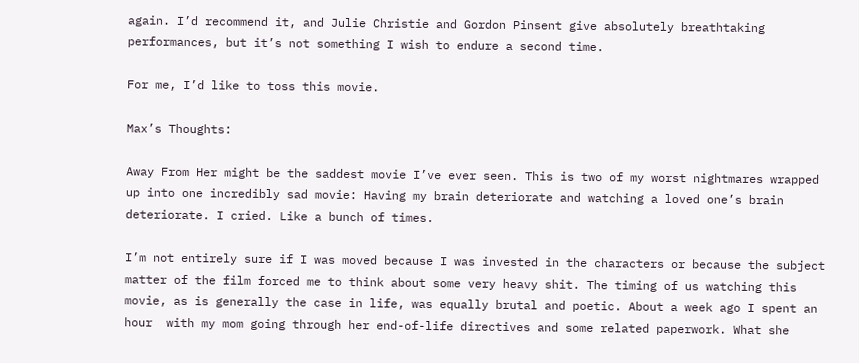again. I’d recommend it, and Julie Christie and Gordon Pinsent give absolutely breathtaking performances, but it’s not something I wish to endure a second time.

For me, I’d like to toss this movie.

Max’s Thoughts:

Away From Her might be the saddest movie I’ve ever seen. This is two of my worst nightmares wrapped up into one incredibly sad movie: Having my brain deteriorate and watching a loved one’s brain deteriorate. I cried. Like a bunch of times.

I’m not entirely sure if I was moved because I was invested in the characters or because the subject matter of the film forced me to think about some very heavy shit. The timing of us watching this movie, as is generally the case in life, was equally brutal and poetic. About a week ago I spent an hour  with my mom going through her end-of-life directives and some related paperwork. What she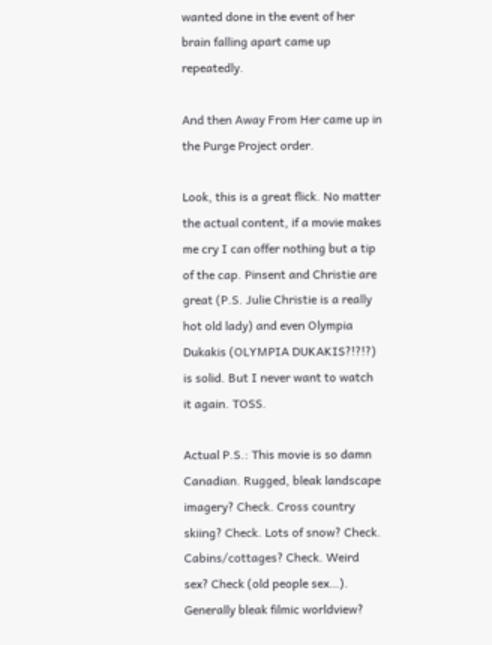wanted done in the event of her brain falling apart came up repeatedly.

And then Away From Her came up in the Purge Project order.

Look, this is a great flick. No matter the actual content, if a movie makes me cry I can offer nothing but a tip of the cap. Pinsent and Christie are great (P.S. Julie Christie is a really hot old lady) and even Olympia Dukakis (OLYMPIA DUKAKIS?!?!?) is solid. But I never want to watch it again. TOSS.

Actual P.S.: This movie is so damn Canadian. Rugged, bleak landscape imagery? Check. Cross country skiing? Check. Lots of snow? Check. Cabins/cottages? Check. Weird sex? Check (old people sex…). Generally bleak filmic worldview?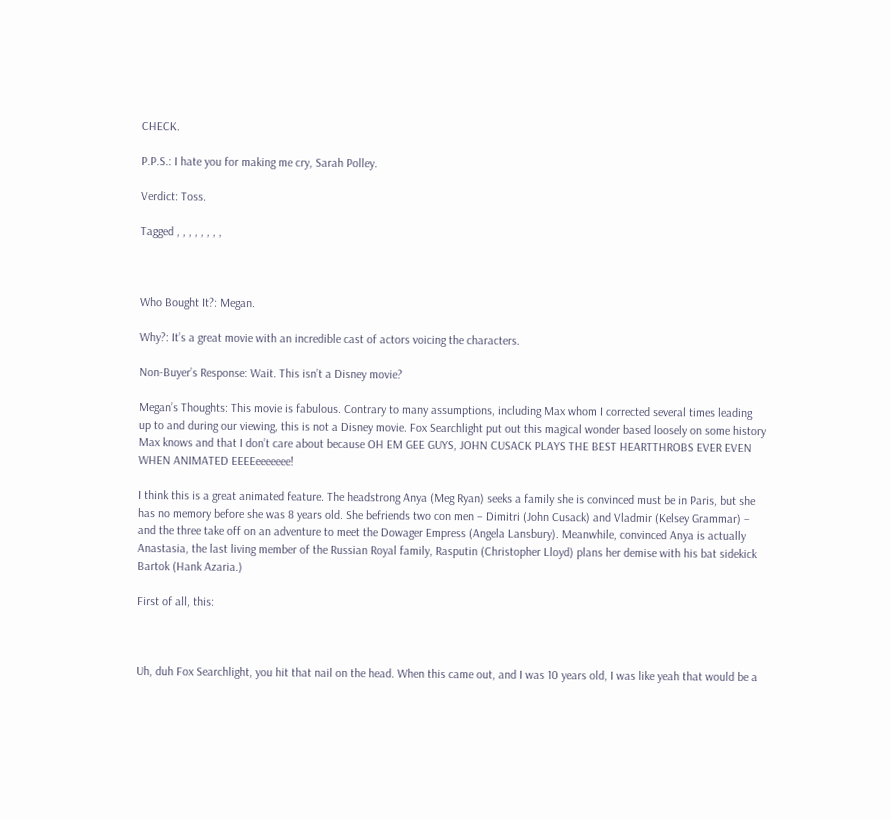CHECK.

P.P.S.: I hate you for making me cry, Sarah Polley.

Verdict: Toss.

Tagged , , , , , , , ,



Who Bought It?: Megan.

Why?: It’s a great movie with an incredible cast of actors voicing the characters.

Non-Buyer’s Response: Wait. This isn’t a Disney movie?

Megan’s Thoughts: This movie is fabulous. Contrary to many assumptions, including Max whom I corrected several times leading up to and during our viewing, this is not a Disney movie. Fox Searchlight put out this magical wonder based loosely on some history Max knows and that I don’t care about because OH EM GEE GUYS, JOHN CUSACK PLAYS THE BEST HEARTTHROBS EVER EVEN WHEN ANIMATED EEEEeeeeeee!

I think this is a great animated feature. The headstrong Anya (Meg Ryan) seeks a family she is convinced must be in Paris, but she has no memory before she was 8 years old. She befriends two con men – Dimitri (John Cusack) and Vladmir (Kelsey Grammar) – and the three take off on an adventure to meet the Dowager Empress (Angela Lansbury). Meanwhile, convinced Anya is actually Anastasia, the last living member of the Russian Royal family, Rasputin (Christopher Lloyd) plans her demise with his bat sidekick Bartok (Hank Azaria.)

First of all, this:



Uh, duh Fox Searchlight, you hit that nail on the head. When this came out, and I was 10 years old, I was like yeah that would be a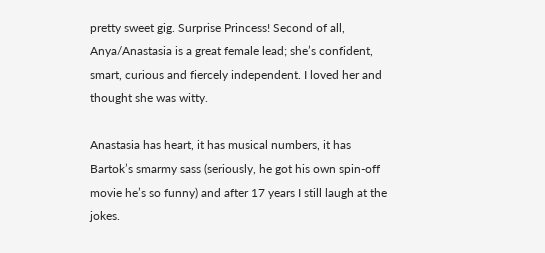pretty sweet gig. Surprise Princess! Second of all, Anya/Anastasia is a great female lead; she’s confident, smart, curious and fiercely independent. I loved her and thought she was witty.

Anastasia has heart, it has musical numbers, it has Bartok’s smarmy sass (seriously, he got his own spin-off movie he’s so funny) and after 17 years I still laugh at the jokes.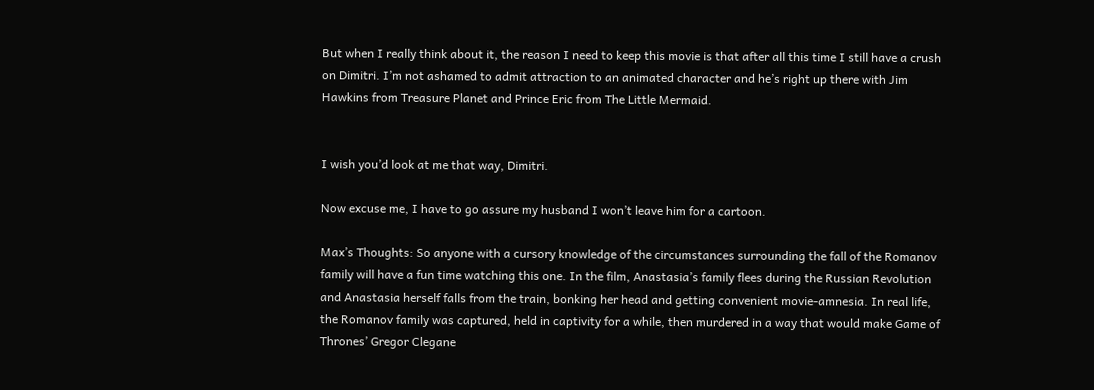But when I really think about it, the reason I need to keep this movie is that after all this time I still have a crush on Dimitri. I’m not ashamed to admit attraction to an animated character and he’s right up there with Jim Hawkins from Treasure Planet and Prince Eric from The Little Mermaid.


I wish you’d look at me that way, Dimitri.

Now excuse me, I have to go assure my husband I won’t leave him for a cartoon.

Max’s Thoughts: So anyone with a cursory knowledge of the circumstances surrounding the fall of the Romanov family will have a fun time watching this one. In the film, Anastasia’s family flees during the Russian Revolution and Anastasia herself falls from the train, bonking her head and getting convenient movie-amnesia. In real life, the Romanov family was captured, held in captivity for a while, then murdered in a way that would make Game of Thrones’ Gregor Clegane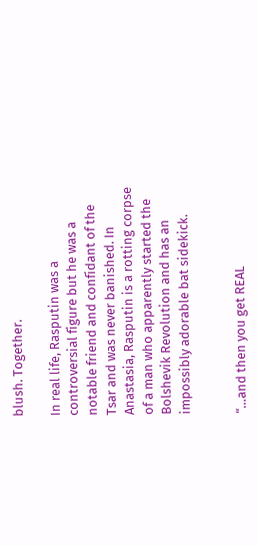blush. Together.

In real life, Rasputin was a controversial figure but he was a notable friend and confidant of the Tsar and was never banished. In Anastasia, Rasputin is a rotting corpse of a man who apparently started the Bolshevik Revolution and has an impossibly adorable bat sidekick.


“…and then you get REAL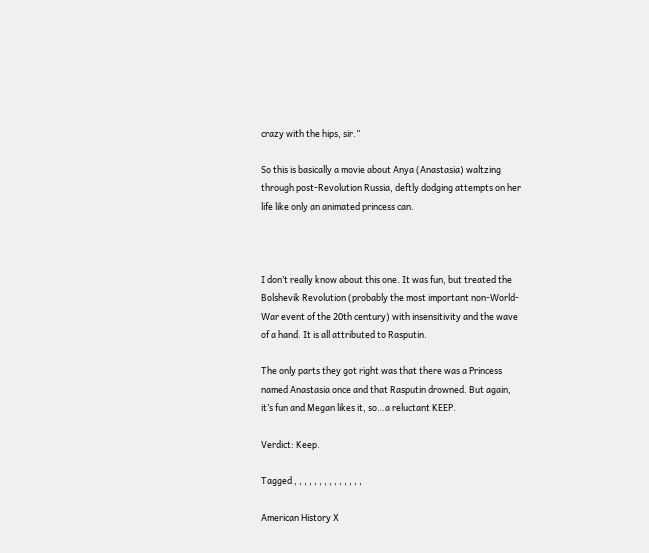crazy with the hips, sir.”

So this is basically a movie about Anya (Anastasia) waltzing through post-Revolution Russia, deftly dodging attempts on her life like only an animated princess can.



I don’t really know about this one. It was fun, but treated the Bolshevik Revolution (probably the most important non-World-War event of the 20th century) with insensitivity and the wave of a hand. It is all attributed to Rasputin.

The only parts they got right was that there was a Princess named Anastasia once and that Rasputin drowned. But again, it’s fun and Megan likes it, so…a reluctant KEEP.

Verdict: Keep.

Tagged , , , , , , , , , , , , , ,

American History X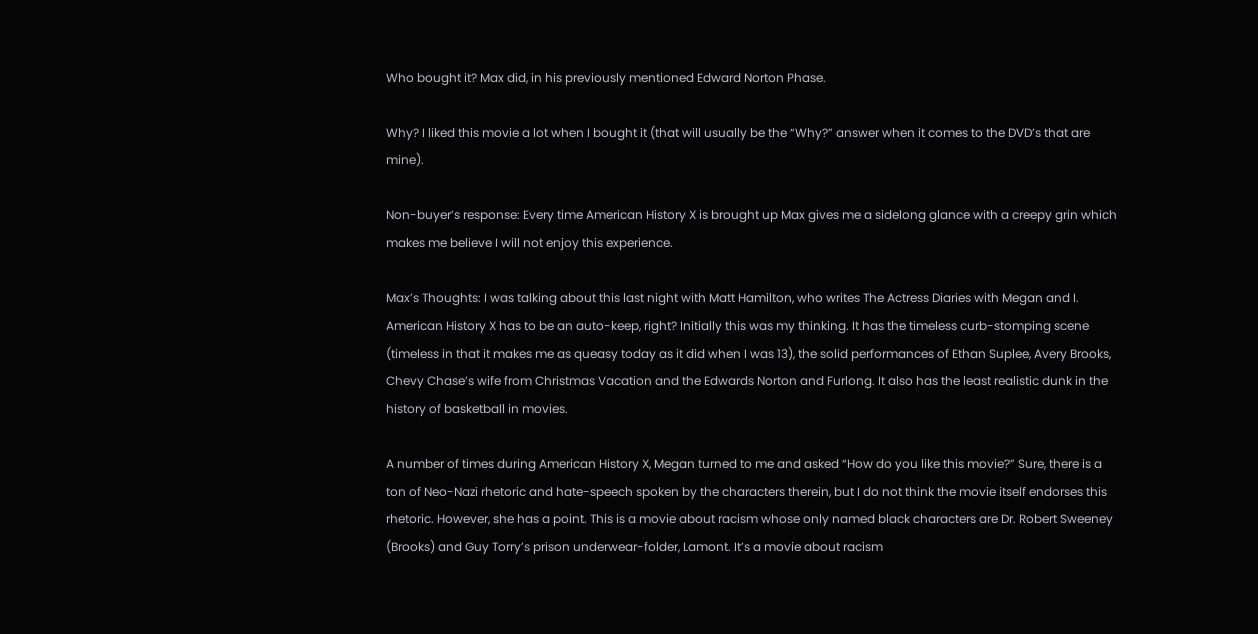Who bought it? Max did, in his previously mentioned Edward Norton Phase.

Why? I liked this movie a lot when I bought it (that will usually be the “Why?” answer when it comes to the DVD’s that are mine).

Non-buyer’s response: Every time American History X is brought up Max gives me a sidelong glance with a creepy grin which makes me believe I will not enjoy this experience.

Max’s Thoughts: I was talking about this last night with Matt Hamilton, who writes The Actress Diaries with Megan and I. American History X has to be an auto-keep, right? Initially this was my thinking. It has the timeless curb-stomping scene (timeless in that it makes me as queasy today as it did when I was 13), the solid performances of Ethan Suplee, Avery Brooks, Chevy Chase’s wife from Christmas Vacation and the Edwards Norton and Furlong. It also has the least realistic dunk in the history of basketball in movies.

A number of times during American History X, Megan turned to me and asked “How do you like this movie?” Sure, there is a ton of Neo-Nazi rhetoric and hate-speech spoken by the characters therein, but I do not think the movie itself endorses this rhetoric. However, she has a point. This is a movie about racism whose only named black characters are Dr. Robert Sweeney (Brooks) and Guy Torry’s prison underwear-folder, Lamont. It’s a movie about racism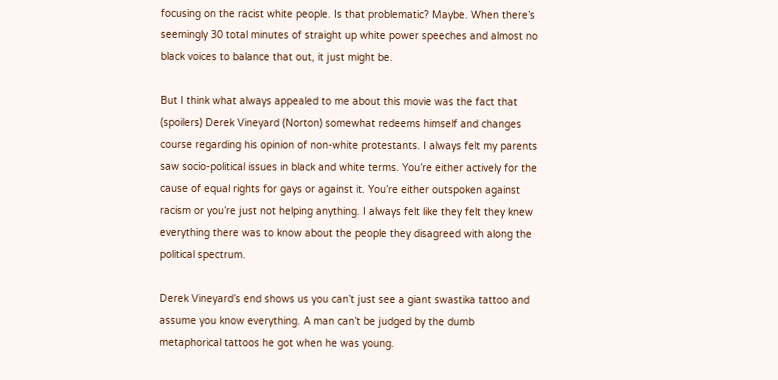focusing on the racist white people. Is that problematic? Maybe. When there’s seemingly 30 total minutes of straight up white power speeches and almost no black voices to balance that out, it just might be.

But I think what always appealed to me about this movie was the fact that (spoilers) Derek Vineyard (Norton) somewhat redeems himself and changes course regarding his opinion of non-white protestants. I always felt my parents saw socio-political issues in black and white terms. You’re either actively for the cause of equal rights for gays or against it. You’re either outspoken against racism or you’re just not helping anything. I always felt like they felt they knew everything there was to know about the people they disagreed with along the political spectrum.

Derek Vineyard’s end shows us you can’t just see a giant swastika tattoo and assume you know everything. A man can’t be judged by the dumb metaphorical tattoos he got when he was young.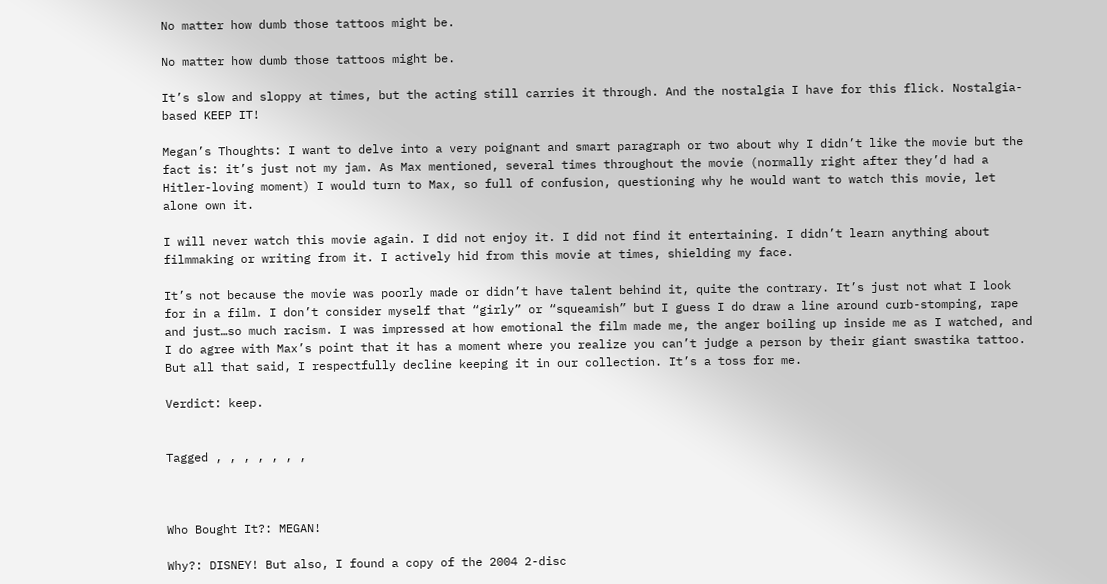No matter how dumb those tattoos might be.

No matter how dumb those tattoos might be.

It’s slow and sloppy at times, but the acting still carries it through. And the nostalgia I have for this flick. Nostalgia-based KEEP IT!

Megan’s Thoughts: I want to delve into a very poignant and smart paragraph or two about why I didn’t like the movie but the fact is: it’s just not my jam. As Max mentioned, several times throughout the movie (normally right after they’d had a Hitler-loving moment) I would turn to Max, so full of confusion, questioning why he would want to watch this movie, let alone own it.

I will never watch this movie again. I did not enjoy it. I did not find it entertaining. I didn’t learn anything about filmmaking or writing from it. I actively hid from this movie at times, shielding my face.

It’s not because the movie was poorly made or didn’t have talent behind it, quite the contrary. It’s just not what I look for in a film. I don’t consider myself that “girly” or “squeamish” but I guess I do draw a line around curb-stomping, rape and just…so much racism. I was impressed at how emotional the film made me, the anger boiling up inside me as I watched, and I do agree with Max’s point that it has a moment where you realize you can’t judge a person by their giant swastika tattoo. But all that said, I respectfully decline keeping it in our collection. It’s a toss for me.

Verdict: keep.


Tagged , , , , , , ,



Who Bought It?: MEGAN!

Why?: DISNEY! But also, I found a copy of the 2004 2-disc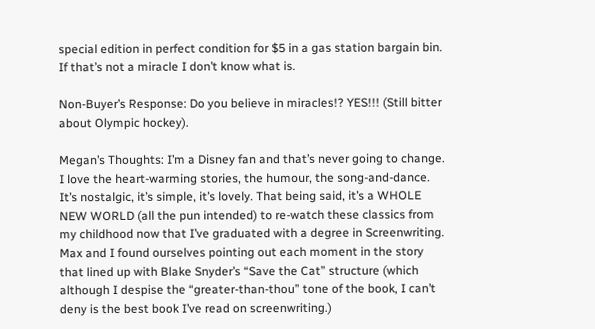special edition in perfect condition for $5 in a gas station bargain bin. If that’s not a miracle I don’t know what is.

Non-Buyer’s Response: Do you believe in miracles!? YES!!! (Still bitter about Olympic hockey).

Megan’s Thoughts: I’m a Disney fan and that’s never going to change. I love the heart-warming stories, the humour, the song-and-dance. It’s nostalgic, it’s simple, it’s lovely. That being said, it’s a WHOLE NEW WORLD (all the pun intended) to re-watch these classics from my childhood now that I’ve graduated with a degree in Screenwriting. Max and I found ourselves pointing out each moment in the story that lined up with Blake Snyder’s “Save the Cat” structure (which although I despise the “greater-than-thou” tone of the book, I can’t deny is the best book I’ve read on screenwriting.)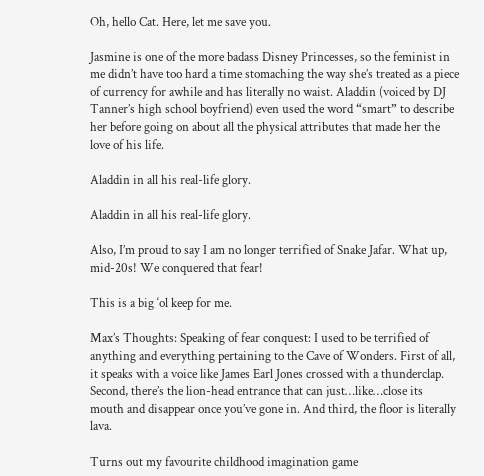Oh, hello Cat. Here, let me save you.

Jasmine is one of the more badass Disney Princesses, so the feminist in me didn’t have too hard a time stomaching the way she’s treated as a piece of currency for awhile and has literally no waist. Aladdin (voiced by DJ Tanner’s high school boyfriend) even used the word “smart” to describe her before going on about all the physical attributes that made her the love of his life.

Aladdin in all his real-life glory.

Aladdin in all his real-life glory.

Also, I’m proud to say I am no longer terrified of Snake Jafar. What up, mid-20s! We conquered that fear!

This is a big ‘ol keep for me.

Max’s Thoughts: Speaking of fear conquest: I used to be terrified of anything and everything pertaining to the Cave of Wonders. First of all, it speaks with a voice like James Earl Jones crossed with a thunderclap. Second, there’s the lion-head entrance that can just…like…close its mouth and disappear once you’ve gone in. And third, the floor is literally lava.

Turns out my favourite childhood imagination game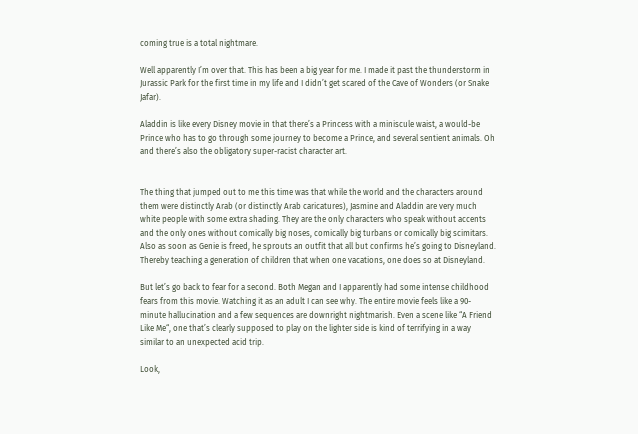coming true is a total nightmare.

Well apparently I’m over that. This has been a big year for me. I made it past the thunderstorm in Jurassic Park for the first time in my life and I didn’t get scared of the Cave of Wonders (or Snake Jafar).

Aladdin is like every Disney movie in that there’s a Princess with a miniscule waist, a would-be Prince who has to go through some journey to become a Prince, and several sentient animals. Oh and there’s also the obligatory super-racist character art.


The thing that jumped out to me this time was that while the world and the characters around them were distinctly Arab (or distinctly Arab caricatures), Jasmine and Aladdin are very much white people with some extra shading. They are the only characters who speak without accents and the only ones without comically big noses, comically big turbans or comically big scimitars. Also as soon as Genie is freed, he sprouts an outfit that all but confirms he’s going to Disneyland. Thereby teaching a generation of children that when one vacations, one does so at Disneyland.

But let’s go back to fear for a second. Both Megan and I apparently had some intense childhood fears from this movie. Watching it as an adult I can see why. The entire movie feels like a 90-minute hallucination and a few sequences are downright nightmarish. Even a scene like “A Friend Like Me“, one that’s clearly supposed to play on the lighter side is kind of terrifying in a way similar to an unexpected acid trip.

Look,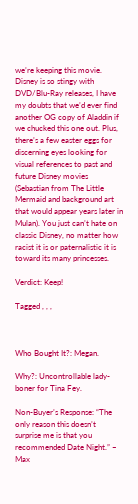we’re keeping this movie. Disney is so stingy with DVD/Blu-Ray releases, I have my doubts that we’d ever find another OG copy of Aladdin if we chucked this one out. Plus, there’s a few easter eggs for discerning eyes looking for visual references to past and future Disney movies (Sebastian from The Little Mermaid and background art that would appear years later in Mulan). You just can’t hate on classic Disney, no matter how racist it is or paternalistic it is toward its many princesses.

Verdict: Keep!

Tagged , , ,



Who Bought It?: Megan.

Why?: Uncontrollable lady-boner for Tina Fey.

Non-Buyer’s Response: “The only reason this doesn’t surprise me is that you recommended Date Night.” – Max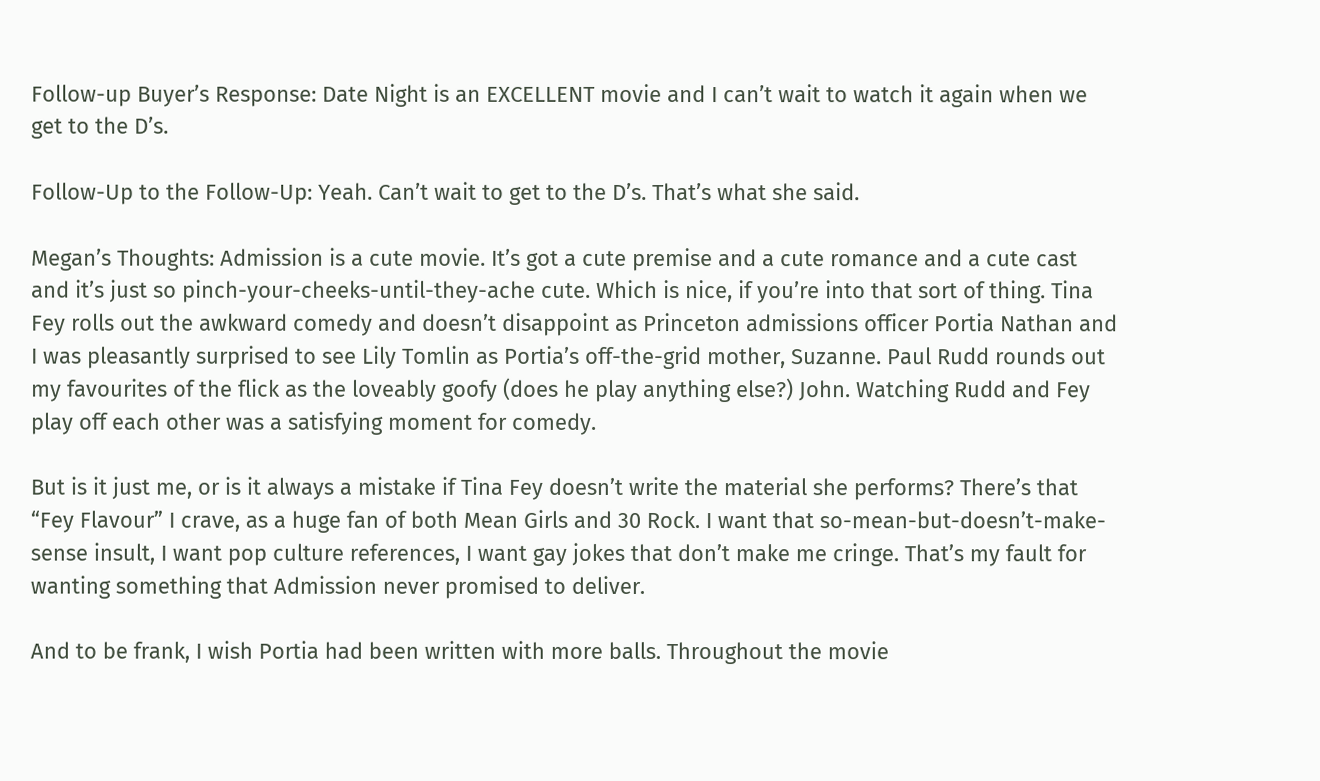Follow-up Buyer’s Response: Date Night is an EXCELLENT movie and I can’t wait to watch it again when we get to the D’s.

Follow-Up to the Follow-Up: Yeah. Can’t wait to get to the D’s. That’s what she said.

Megan’s Thoughts: Admission is a cute movie. It’s got a cute premise and a cute romance and a cute cast and it’s just so pinch-your-cheeks-until-they-ache cute. Which is nice, if you’re into that sort of thing. Tina Fey rolls out the awkward comedy and doesn’t disappoint as Princeton admissions officer Portia Nathan and I was pleasantly surprised to see Lily Tomlin as Portia’s off-the-grid mother, Suzanne. Paul Rudd rounds out my favourites of the flick as the loveably goofy (does he play anything else?) John. Watching Rudd and Fey play off each other was a satisfying moment for comedy.

But is it just me, or is it always a mistake if Tina Fey doesn’t write the material she performs? There’s that “Fey Flavour” I crave, as a huge fan of both Mean Girls and 30 Rock. I want that so-mean-but-doesn’t-make-sense insult, I want pop culture references, I want gay jokes that don’t make me cringe. That’s my fault for wanting something that Admission never promised to deliver.

And to be frank, I wish Portia had been written with more balls. Throughout the movie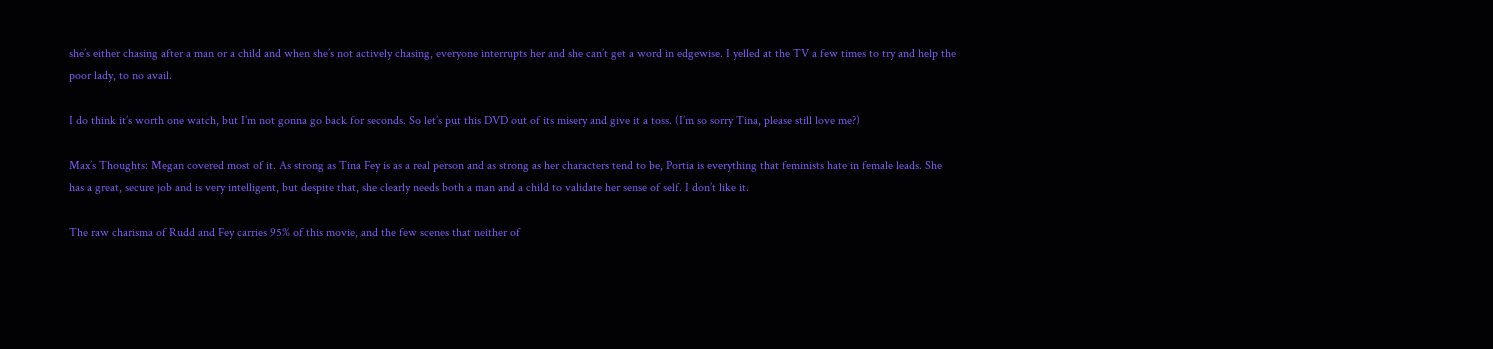she’s either chasing after a man or a child and when she’s not actively chasing, everyone interrupts her and she can’t get a word in edgewise. I yelled at the TV a few times to try and help the poor lady, to no avail.

I do think it’s worth one watch, but I’m not gonna go back for seconds. So let’s put this DVD out of its misery and give it a toss. (I’m so sorry Tina, please still love me?)

Max’s Thoughts: Megan covered most of it. As strong as Tina Fey is as a real person and as strong as her characters tend to be, Portia is everything that feminists hate in female leads. She has a great, secure job and is very intelligent, but despite that, she clearly needs both a man and a child to validate her sense of self. I don’t like it.

The raw charisma of Rudd and Fey carries 95% of this movie, and the few scenes that neither of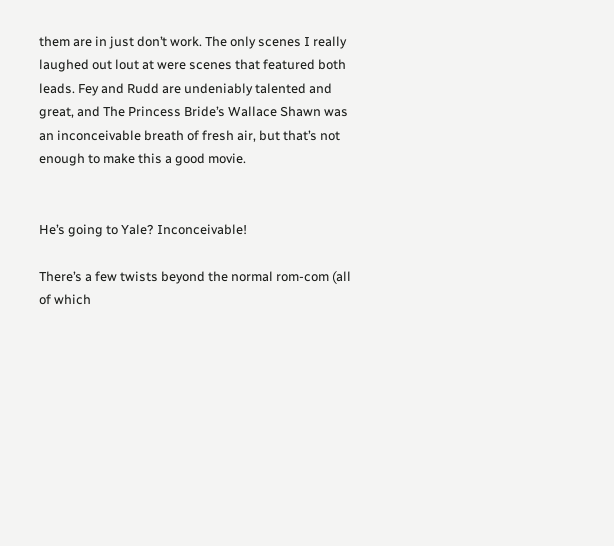them are in just don’t work. The only scenes I really laughed out lout at were scenes that featured both leads. Fey and Rudd are undeniably talented and great, and The Princess Bride’s Wallace Shawn was an inconceivable breath of fresh air, but that’s not enough to make this a good movie.


He’s going to Yale? Inconceivable!

There’s a few twists beyond the normal rom-com (all of which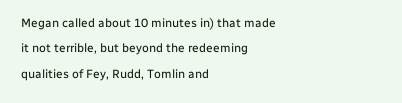Megan called about 10 minutes in) that made it not terrible, but beyond the redeeming qualities of Fey, Rudd, Tomlin and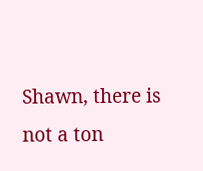Shawn, there is not a ton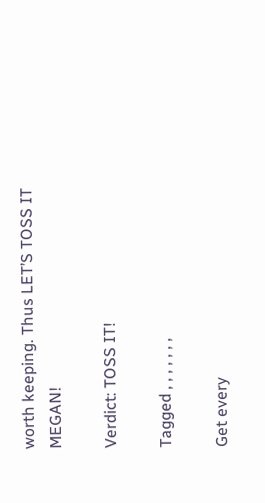worth keeping. Thus LET’S TOSS IT MEGAN!

Verdict: TOSS IT!

Tagged , , , , , , ,

Get every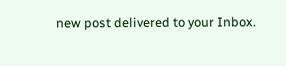new post delivered to your Inbox.